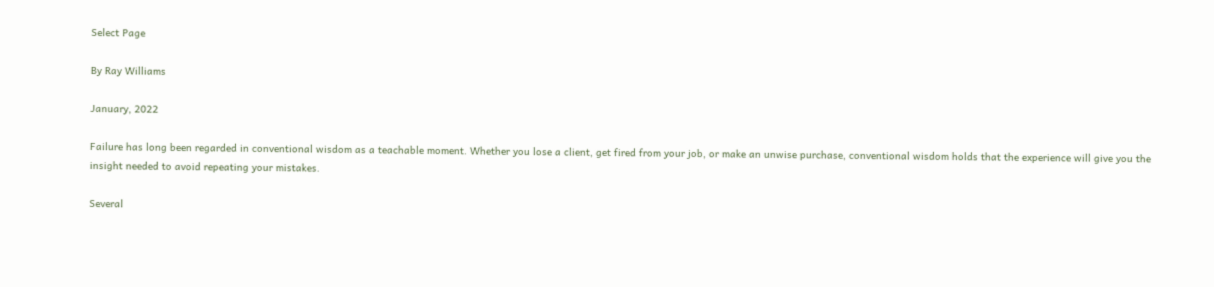Select Page

By Ray Williams

January, 2022

Failure has long been regarded in conventional wisdom as a teachable moment. Whether you lose a client, get fired from your job, or make an unwise purchase, conventional wisdom holds that the experience will give you the insight needed to avoid repeating your mistakes.

Several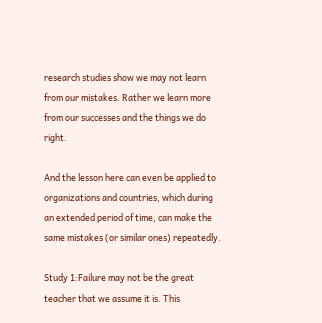research studies show we may not learn from our mistakes. Rather we learn more from our successes and the things we do right.

And the lesson here can even be applied to organizations and countries, which during an extended period of time, can make the same mistakes (or similar ones) repeatedly.

Study 1:Failure may not be the great teacher that we assume it is. This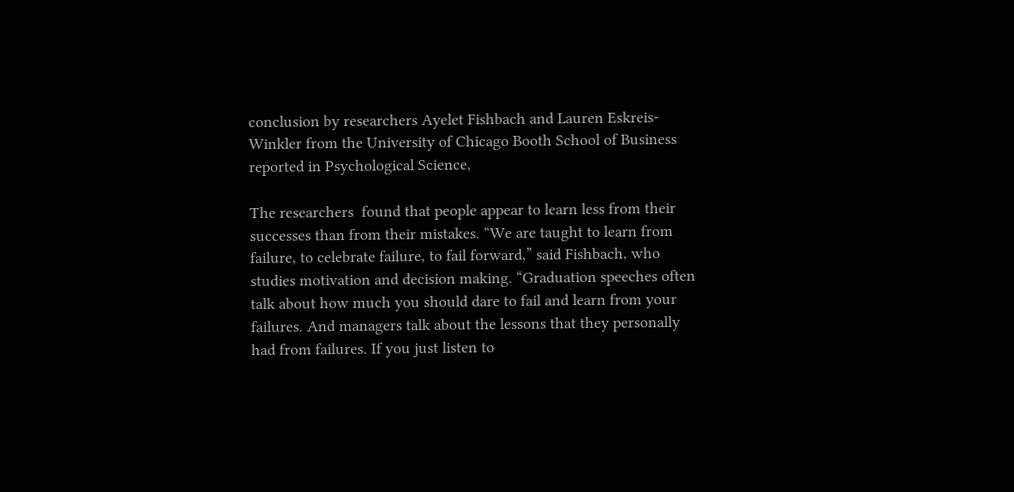conclusion by researchers Ayelet Fishbach and Lauren Eskreis-Winkler from the University of Chicago Booth School of Business reported in Psychological Science,

The researchers  found that people appear to learn less from their successes than from their mistakes. “We are taught to learn from failure, to celebrate failure, to fail forward,” said Fishbach, who studies motivation and decision making. “Graduation speeches often talk about how much you should dare to fail and learn from your failures. And managers talk about the lessons that they personally had from failures. If you just listen to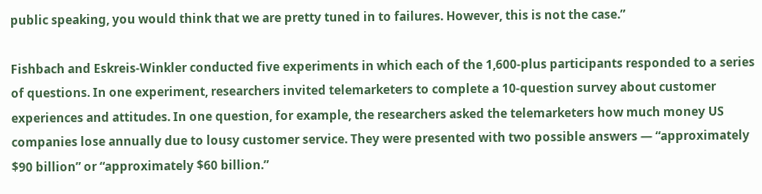public speaking, you would think that we are pretty tuned in to failures. However, this is not the case.”

Fishbach and Eskreis-Winkler conducted five experiments in which each of the 1,600-plus participants responded to a series of questions. In one experiment, researchers invited telemarketers to complete a 10-question survey about customer experiences and attitudes. In one question, for example, the researchers asked the telemarketers how much money US companies lose annually due to lousy customer service. They were presented with two possible answers — “approximately $90 billion” or “approximately $60 billion.”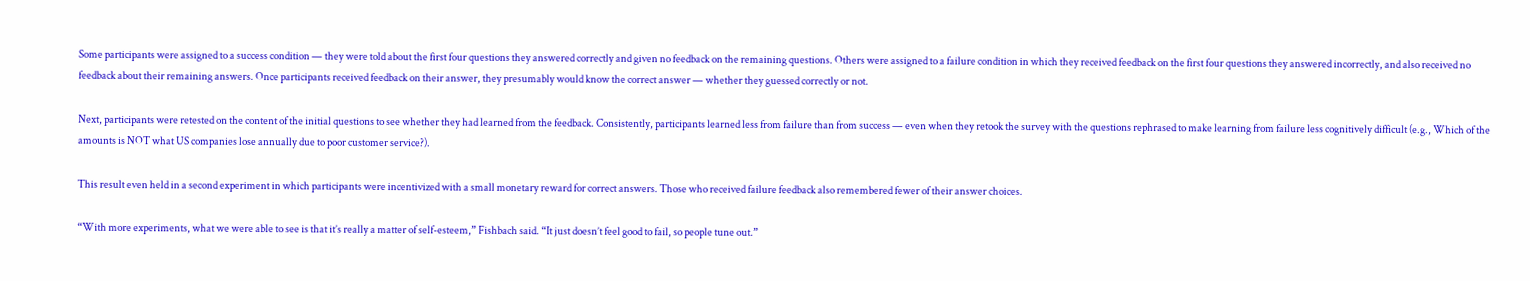Some participants were assigned to a success condition — they were told about the first four questions they answered correctly and given no feedback on the remaining questions. Others were assigned to a failure condition in which they received feedback on the first four questions they answered incorrectly, and also received no feedback about their remaining answers. Once participants received feedback on their answer, they presumably would know the correct answer — whether they guessed correctly or not.

Next, participants were retested on the content of the initial questions to see whether they had learned from the feedback. Consistently, participants learned less from failure than from success — even when they retook the survey with the questions rephrased to make learning from failure less cognitively difficult (e.g., Which of the amounts is NOT what US companies lose annually due to poor customer service?).

This result even held in a second experiment in which participants were incentivized with a small monetary reward for correct answers. Those who received failure feedback also remembered fewer of their answer choices.

“With more experiments, what we were able to see is that it’s really a matter of self-esteem,” Fishbach said. “It just doesn’t feel good to fail, so people tune out.”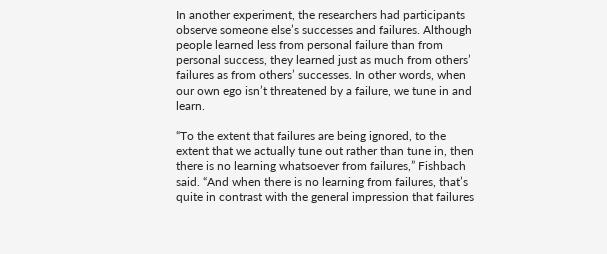In another experiment, the researchers had participants observe someone else’s successes and failures. Although people learned less from personal failure than from personal success, they learned just as much from others’ failures as from others’ successes. In other words, when our own ego isn’t threatened by a failure, we tune in and learn.

“To the extent that failures are being ignored, to the extent that we actually tune out rather than tune in, then there is no learning whatsoever from failures,” Fishbach said. “And when there is no learning from failures, that’s quite in contrast with the general impression that failures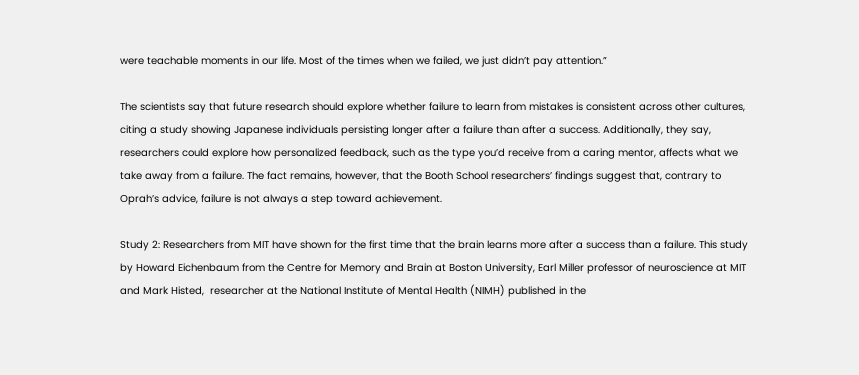were teachable moments in our life. Most of the times when we failed, we just didn’t pay attention.”

The scientists say that future research should explore whether failure to learn from mistakes is consistent across other cultures, citing a study showing Japanese individuals persisting longer after a failure than after a success. Additionally, they say, researchers could explore how personalized feedback, such as the type you’d receive from a caring mentor, affects what we take away from a failure. The fact remains, however, that the Booth School researchers’ findings suggest that, contrary to Oprah’s advice, failure is not always a step toward achievement.

Study 2: Researchers from MIT have shown for the first time that the brain learns more after a success than a failure. This study by Howard Eichenbaum from the Centre for Memory and Brain at Boston University, Earl Miller professor of neuroscience at MIT and Mark Histed,  researcher at the National Institute of Mental Health (NIMH) published in the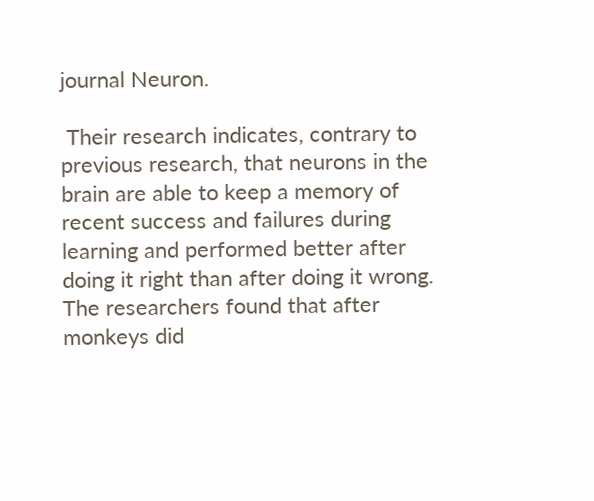journal Neuron.

 Their research indicates, contrary to previous research, that neurons in the brain are able to keep a memory of recent success and failures during learning and performed better after doing it right than after doing it wrong. The researchers found that after monkeys did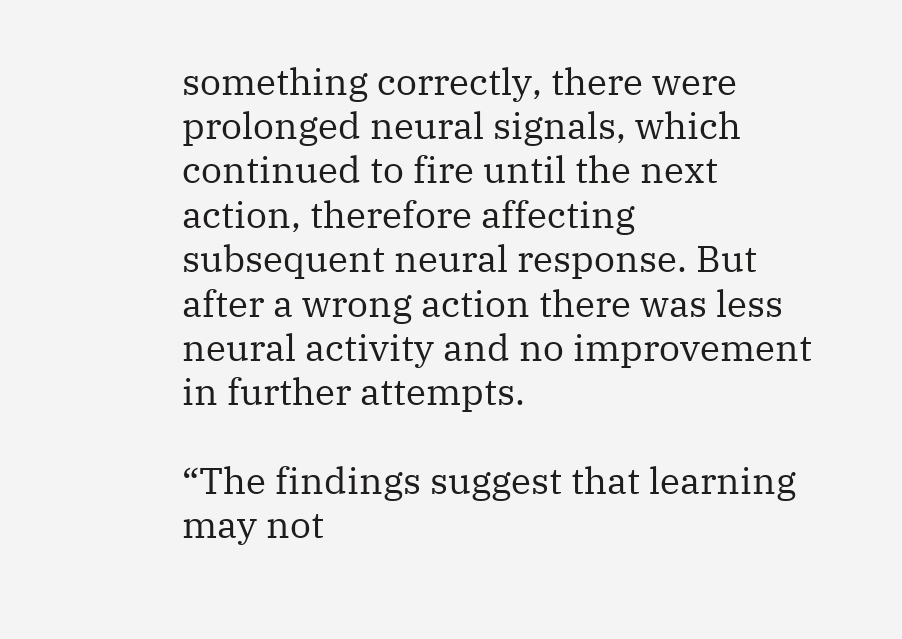something correctly, there were prolonged neural signals, which continued to fire until the next action, therefore affecting subsequent neural response. But after a wrong action there was less neural activity and no improvement in further attempts.

“The findings suggest that learning may not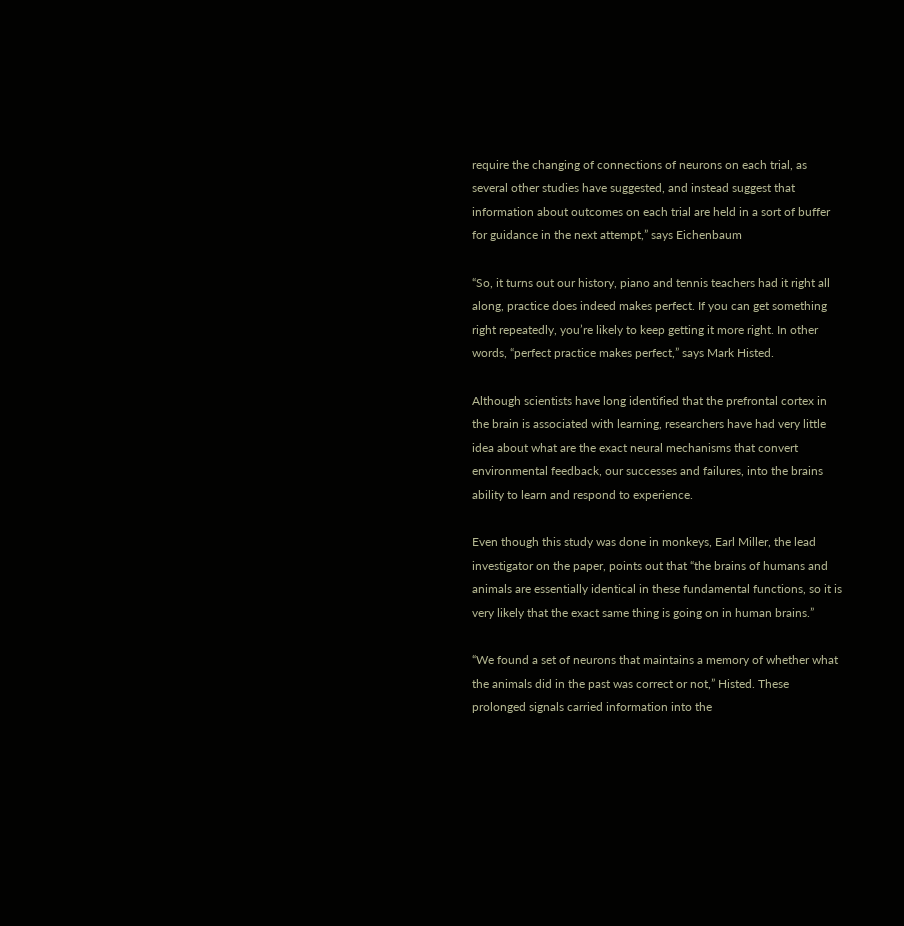require the changing of connections of neurons on each trial, as several other studies have suggested, and instead suggest that information about outcomes on each trial are held in a sort of buffer for guidance in the next attempt,” says Eichenbaum

“So, it turns out our history, piano and tennis teachers had it right all along, practice does indeed makes perfect. If you can get something right repeatedly, you’re likely to keep getting it more right. In other words, “perfect practice makes perfect,” says Mark Histed.

Although scientists have long identified that the prefrontal cortex in the brain is associated with learning, researchers have had very little idea about what are the exact neural mechanisms that convert environmental feedback, our successes and failures, into the brains ability to learn and respond to experience.

Even though this study was done in monkeys, Earl Miller, the lead investigator on the paper, points out that “the brains of humans and animals are essentially identical in these fundamental functions, so it is very likely that the exact same thing is going on in human brains.”

“We found a set of neurons that maintains a memory of whether what the animals did in the past was correct or not,” Histed. These prolonged signals carried information into the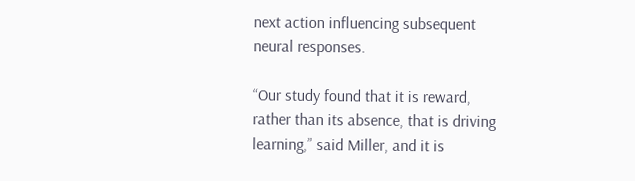next action influencing subsequent neural responses.

“Our study found that it is reward, rather than its absence, that is driving learning,” said Miller, and it is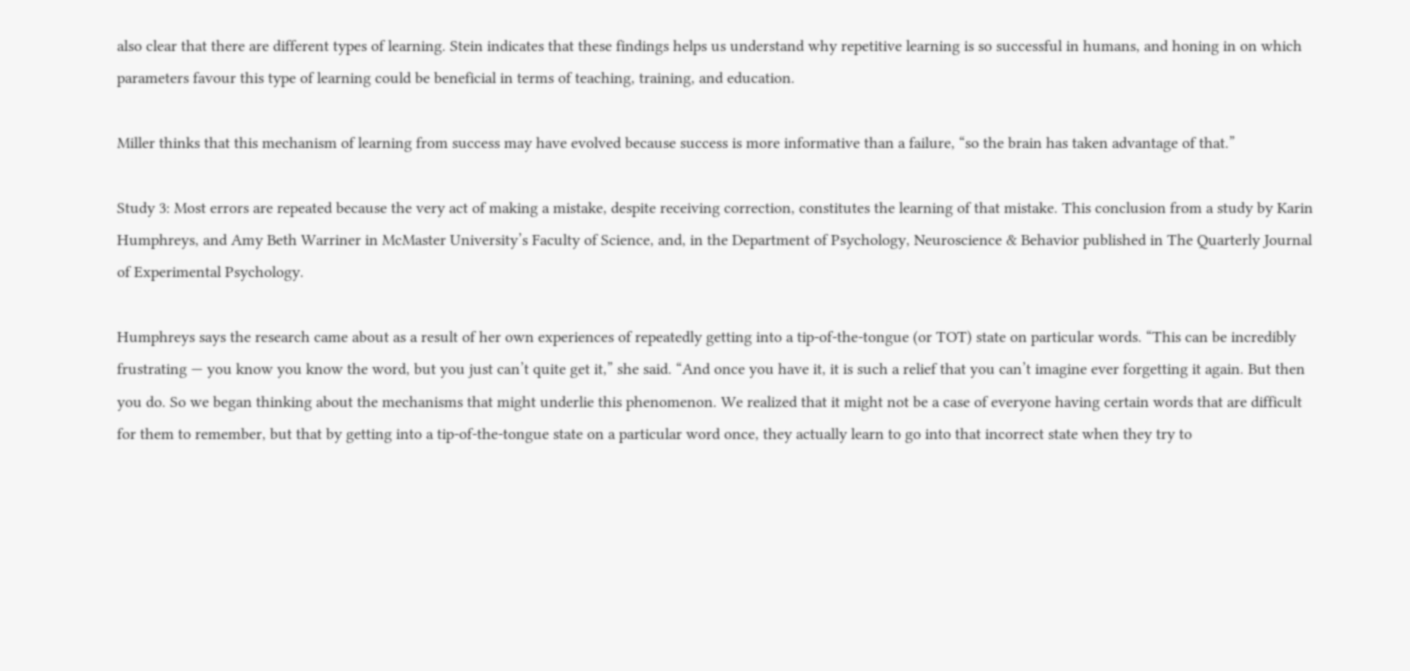also clear that there are different types of learning. Stein indicates that these findings helps us understand why repetitive learning is so successful in humans, and honing in on which parameters favour this type of learning could be beneficial in terms of teaching, training, and education.

Miller thinks that this mechanism of learning from success may have evolved because success is more informative than a failure, “so the brain has taken advantage of that.”

Study 3: Most errors are repeated because the very act of making a mistake, despite receiving correction, constitutes the learning of that mistake. This conclusion from a study by Karin Humphreys, and Amy Beth Warriner in McMaster University’s Faculty of Science, and, in the Department of Psychology, Neuroscience & Behavior published in The Quarterly Journal of Experimental Psychology.

Humphreys says the research came about as a result of her own experiences of repeatedly getting into a tip-of-the-tongue (or TOT) state on particular words. “This can be incredibly frustrating — you know you know the word, but you just can’t quite get it,” she said. “And once you have it, it is such a relief that you can’t imagine ever forgetting it again. But then you do. So we began thinking about the mechanisms that might underlie this phenomenon. We realized that it might not be a case of everyone having certain words that are difficult for them to remember, but that by getting into a tip-of-the-tongue state on a particular word once, they actually learn to go into that incorrect state when they try to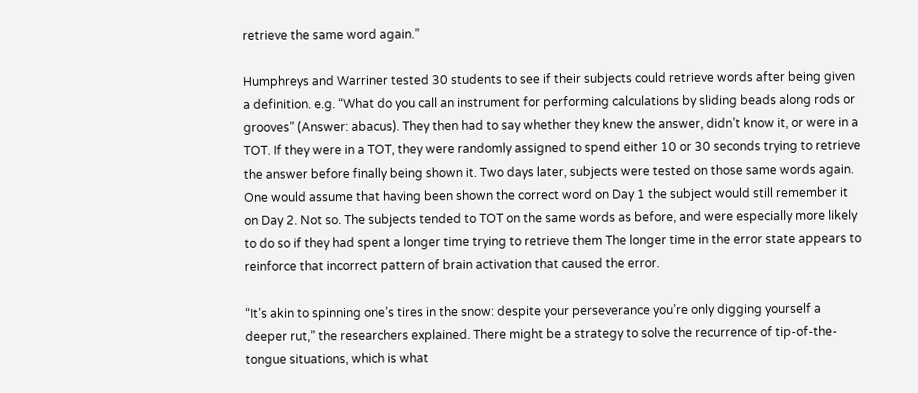retrieve the same word again.”

Humphreys and Warriner tested 30 students to see if their subjects could retrieve words after being given a definition. e.g. “What do you call an instrument for performing calculations by sliding beads along rods or grooves” (Answer: abacus). They then had to say whether they knew the answer, didn’t know it, or were in a TOT. If they were in a TOT, they were randomly assigned to spend either 10 or 30 seconds trying to retrieve the answer before finally being shown it. Two days later, subjects were tested on those same words again. One would assume that having been shown the correct word on Day 1 the subject would still remember it on Day 2. Not so. The subjects tended to TOT on the same words as before, and were especially more likely to do so if they had spent a longer time trying to retrieve them The longer time in the error state appears to reinforce that incorrect pattern of brain activation that caused the error.

“It’s akin to spinning one’s tires in the snow: despite your perseverance you’re only digging yourself a deeper rut,” the researchers explained. There might be a strategy to solve the recurrence of tip-of-the-tongue situations, which is what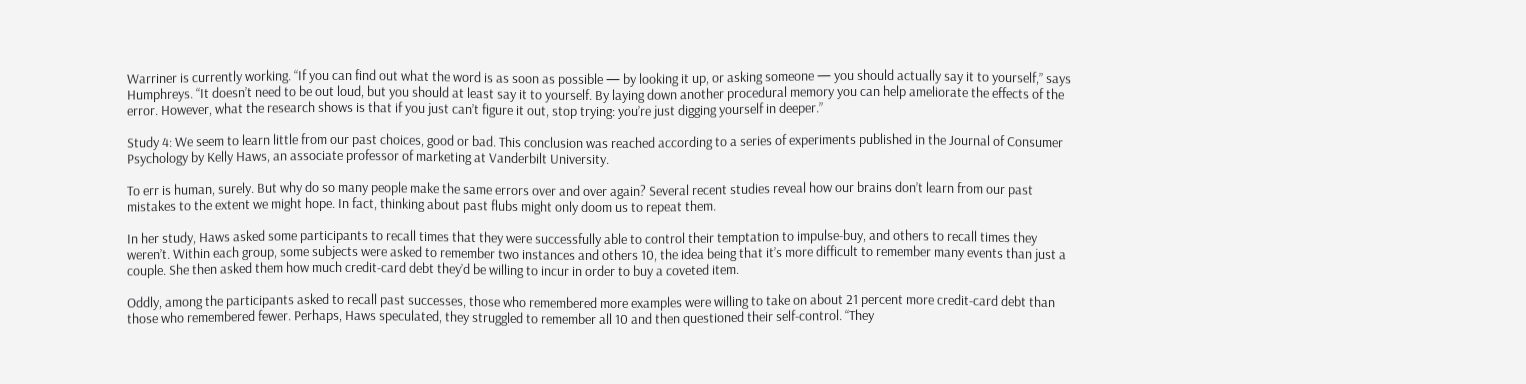Warriner is currently working. “If you can find out what the word is as soon as possible — by looking it up, or asking someone — you should actually say it to yourself,” says Humphreys. “It doesn’t need to be out loud, but you should at least say it to yourself. By laying down another procedural memory you can help ameliorate the effects of the error. However, what the research shows is that if you just can’t figure it out, stop trying: you’re just digging yourself in deeper.”

Study 4: We seem to learn little from our past choices, good or bad. This conclusion was reached according to a series of experiments published in the Journal of Consumer Psychology by Kelly Haws, an associate professor of marketing at Vanderbilt University.

To err is human, surely. But why do so many people make the same errors over and over again? Several recent studies reveal how our brains don’t learn from our past mistakes to the extent we might hope. In fact, thinking about past flubs might only doom us to repeat them.

In her study, Haws asked some participants to recall times that they were successfully able to control their temptation to impulse-buy, and others to recall times they weren’t. Within each group, some subjects were asked to remember two instances and others 10, the idea being that it’s more difficult to remember many events than just a couple. She then asked them how much credit-card debt they’d be willing to incur in order to buy a coveted item.

Oddly, among the participants asked to recall past successes, those who remembered more examples were willing to take on about 21 percent more credit-card debt than those who remembered fewer. Perhaps, Haws speculated, they struggled to remember all 10 and then questioned their self-control. “They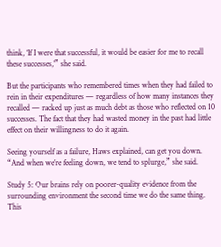think, ‘If I were that successful, it would be easier for me to recall these successes,’” she said.

But the participants who remembered times when they had failed to rein in their expenditures — regardless of how many instances they recalled — racked up just as much debt as those who reflected on 10 successes. The fact that they had wasted money in the past had little effect on their willingness to do it again.

Seeing yourself as a failure, Haws explained, can get you down. “And when we’re feeling down, we tend to splurge,” she said.

Study 5: Our brains rely on poorer-quality evidence from the surrounding environment the second time we do the same thing. This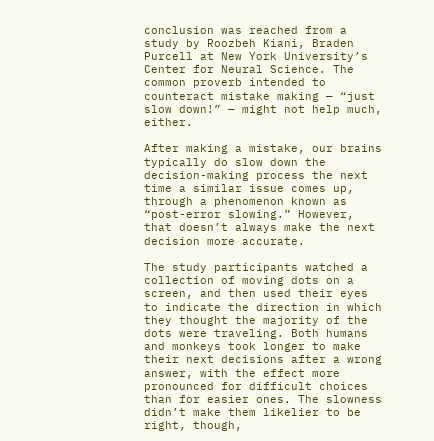conclusion was reached from a study by Roozbeh Kiani, Braden Purcell at New York University’s Center for Neural Science. The common proverb intended to counteract mistake making — “just slow down!” — might not help much, either.

After making a mistake, our brains typically do slow down the decision-making process the next time a similar issue comes up, through a phenomenon known as “post-error slowing.” However, that doesn’t always make the next decision more accurate.

The study participants watched a collection of moving dots on a screen, and then used their eyes to indicate the direction in which they thought the majority of the dots were traveling. Both humans and monkeys took longer to make their next decisions after a wrong answer, with the effect more pronounced for difficult choices than for easier ones. The slowness didn’t make them likelier to be right, though,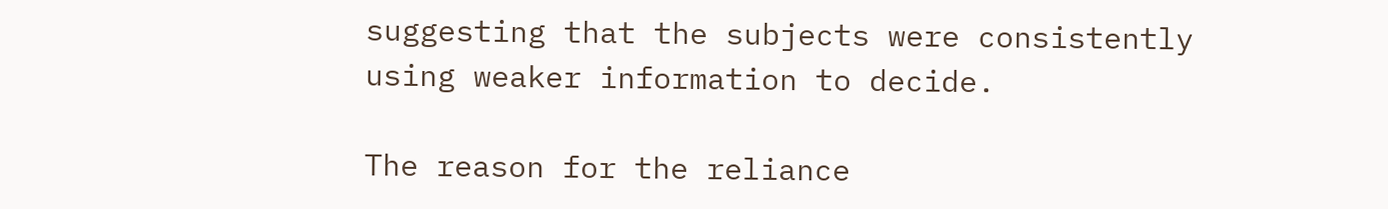suggesting that the subjects were consistently using weaker information to decide.

The reason for the reliance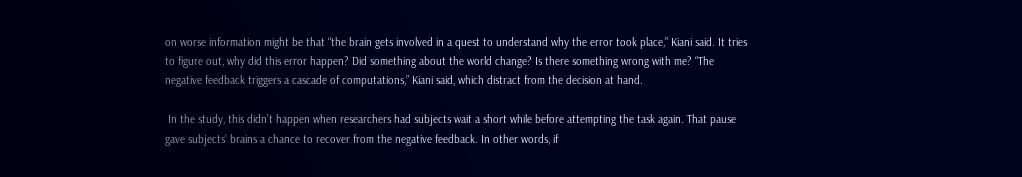on worse information might be that “the brain gets involved in a quest to understand why the error took place,” Kiani said. It tries to figure out, why did this error happen? Did something about the world change? Is there something wrong with me? “The negative feedback triggers a cascade of computations,” Kiani said, which distract from the decision at hand.

 In the study, this didn’t happen when researchers had subjects wait a short while before attempting the task again. That pause gave subjects’ brains a chance to recover from the negative feedback. In other words, if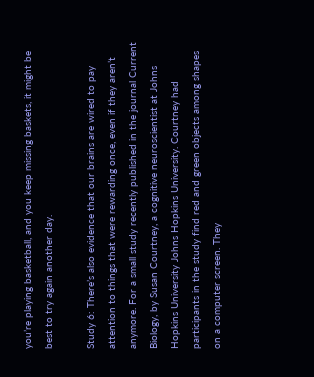you’re playing basketball, and you keep missing baskets, it might be best to try again another day.

Study 6: There’s also evidence that our brains are wired to pay attention to things that were rewarding once, even if they aren’t anymore. For a small study recently published in the journal Current Biology, by Susan Courtney, a cognitive neuroscientist at Johns Hopkins University Johns Hopkins University. Courtney had participants in the study find red and green objects among shapes on a computer screen. They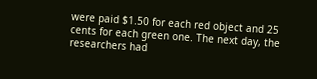were paid $1.50 for each red object and 25 cents for each green one. The next day, the researchers had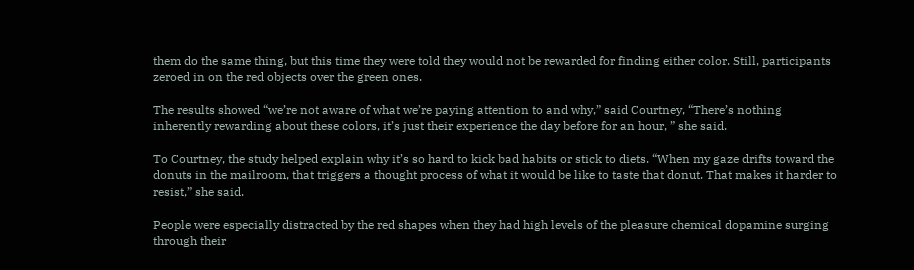them do the same thing, but this time they were told they would not be rewarded for finding either color. Still, participants zeroed in on the red objects over the green ones.

The results showed “we’re not aware of what we’re paying attention to and why,” said Courtney, “There’s nothing inherently rewarding about these colors, it’s just their experience the day before for an hour, ” she said.

To Courtney, the study helped explain why it’s so hard to kick bad habits or stick to diets. “When my gaze drifts toward the donuts in the mailroom, that triggers a thought process of what it would be like to taste that donut. That makes it harder to resist,” she said.

People were especially distracted by the red shapes when they had high levels of the pleasure chemical dopamine surging through their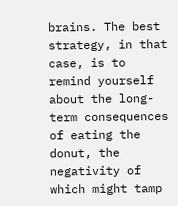brains. The best strategy, in that case, is to remind yourself about the long-term consequences of eating the donut, the negativity of which might tamp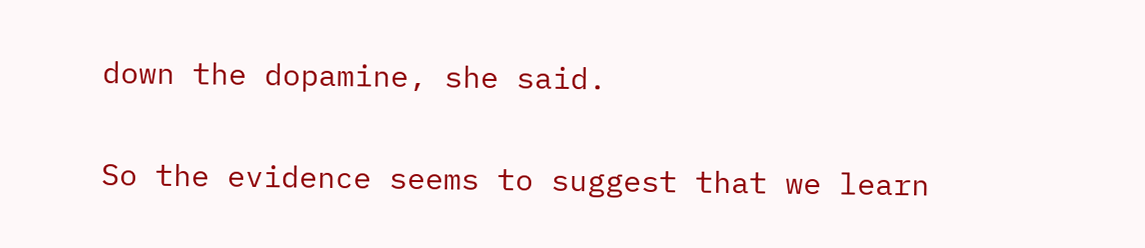down the dopamine, she said.

So the evidence seems to suggest that we learn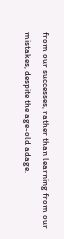from our successes, rather than learning from our mistakes, despite the age-old adage.